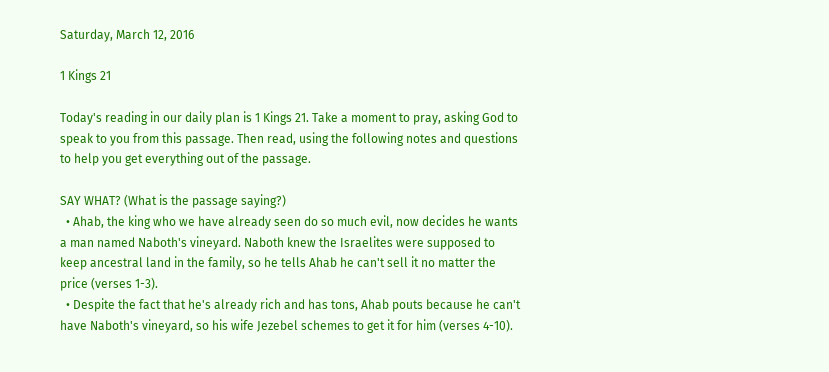Saturday, March 12, 2016

1 Kings 21

Today's reading in our daily plan is 1 Kings 21. Take a moment to pray, asking God to speak to you from this passage. Then read, using the following notes and questions to help you get everything out of the passage.

SAY WHAT? (What is the passage saying?)
  • Ahab, the king who we have already seen do so much evil, now decides he wants a man named Naboth's vineyard. Naboth knew the Israelites were supposed to keep ancestral land in the family, so he tells Ahab he can't sell it no matter the price (verses 1-3).
  • Despite the fact that he's already rich and has tons, Ahab pouts because he can't have Naboth's vineyard, so his wife Jezebel schemes to get it for him (verses 4-10).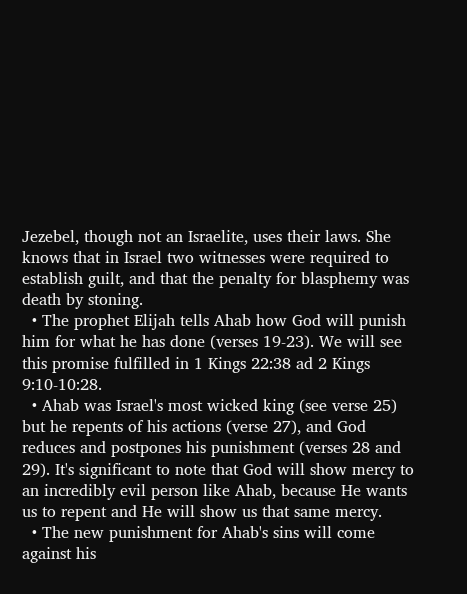Jezebel, though not an Israelite, uses their laws. She knows that in Israel two witnesses were required to establish guilt, and that the penalty for blasphemy was death by stoning.
  • The prophet Elijah tells Ahab how God will punish him for what he has done (verses 19-23). We will see this promise fulfilled in 1 Kings 22:38 ad 2 Kings 9:10-10:28.
  • Ahab was Israel's most wicked king (see verse 25) but he repents of his actions (verse 27), and God reduces and postpones his punishment (verses 28 and 29). It's significant to note that God will show mercy to an incredibly evil person like Ahab, because He wants us to repent and He will show us that same mercy.
  • The new punishment for Ahab's sins will come against his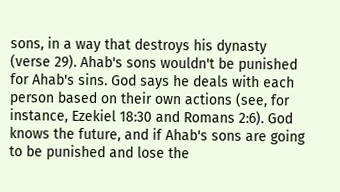sons, in a way that destroys his dynasty (verse 29). Ahab's sons wouldn't be punished for Ahab's sins. God says he deals with each person based on their own actions (see, for instance, Ezekiel 18:30 and Romans 2:6). God knows the future, and if Ahab's sons are going to be punished and lose the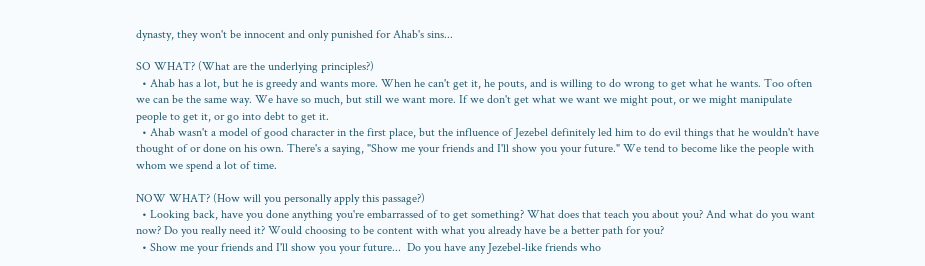dynasty, they won't be innocent and only punished for Ahab's sins...

SO WHAT? (What are the underlying principles?)
  • Ahab has a lot, but he is greedy and wants more. When he can't get it, he pouts, and is willing to do wrong to get what he wants. Too often we can be the same way. We have so much, but still we want more. If we don't get what we want we might pout, or we might manipulate people to get it, or go into debt to get it.
  • Ahab wasn't a model of good character in the first place, but the influence of Jezebel definitely led him to do evil things that he wouldn't have thought of or done on his own. There's a saying, "Show me your friends and I'll show you your future." We tend to become like the people with whom we spend a lot of time.

NOW WHAT? (How will you personally apply this passage?)
  • Looking back, have you done anything you're embarrassed of to get something? What does that teach you about you? And what do you want now? Do you really need it? Would choosing to be content with what you already have be a better path for you?
  • Show me your friends and I'll show you your future...  Do you have any Jezebel-like friends who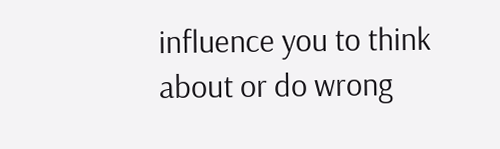influence you to think about or do wrong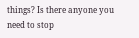things? Is there anyone you need to stop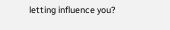letting influence you?